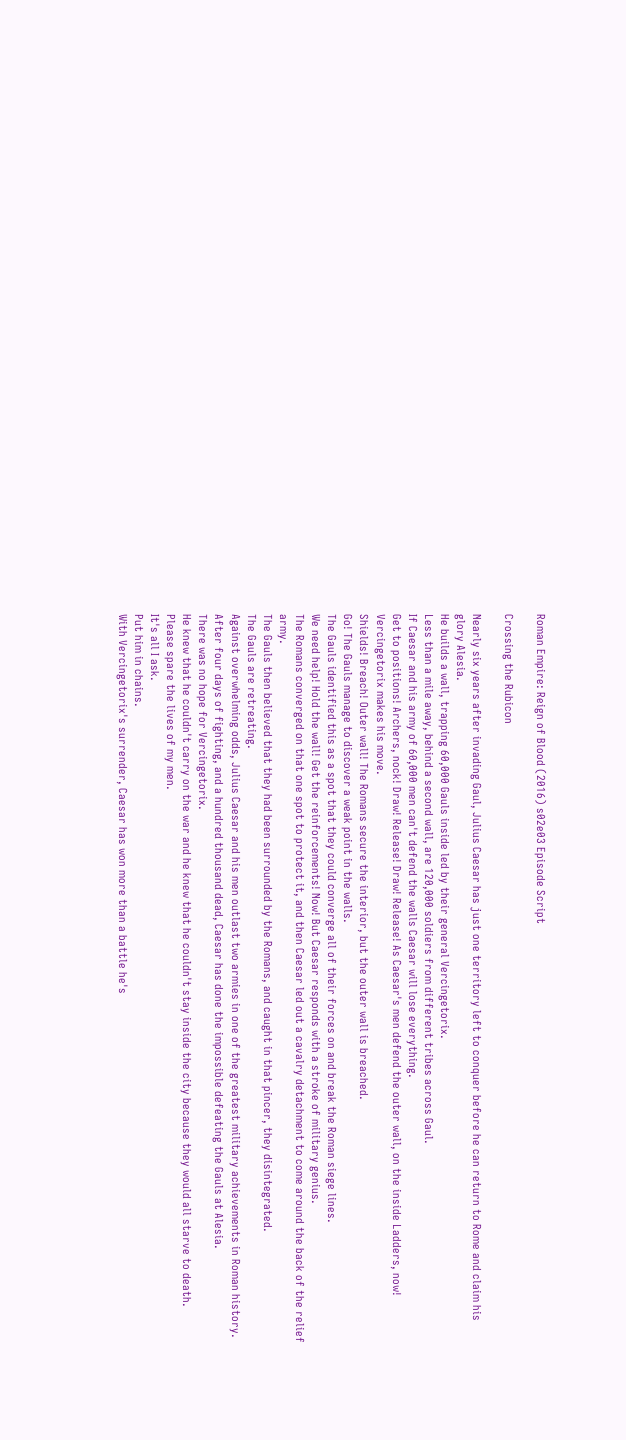Roman Empire: Reign of Blood (2016) s02e03 Episode Script

Crossing the Rubicon

Nearly six years after invading Gaul, Julius Caesar has just one territory left to conquer before he can return to Rome and claim his glory Alesia.
He builds a wall, trapping 60,000 Gauls inside led by their general Vercingetorix.
Less than a mile away, behind a second wall, are 120,000 soldiers from different tribes across Gaul.
If Caesar and his army of 60,000 men can't defend the walls Caesar will lose everything.
Get to positions! Archers, nock! Draw! Release! Draw! Release! As Caesar's men defend the outer wall, on the inside Ladders, now! Vercingetorix makes his move.
Shields! Breach! Outer wall! The Romans secure the interior, but the outer wall is breached.
Go! The Gauls manage to discover a weak point in the walls.
The Gauls identified this as a spot that they could converge all of their forces on and break the Roman siege lines.
We need help! Hold the wall! Get the reinforcements! Now! But Caesar responds with a stroke of military genius.
The Romans converged on that one spot to protect it, and then Caesar led out a cavalry detachment to come around the back of the relief army.
The Gauls then believed that they had been surrounded by the Romans, and caught in that pincer, they disintegrated.
The Gauls are retreating.
Against overwhelming odds, Julius Caesar and his men outlast two armies in one of the greatest military achievements in Roman history.
After four days of fighting, and a hundred thousand dead, Caesar has done the impossible defeating the Gauls at Alesia.
There was no hope for Vercingetorix.
He knew that he couldn't carry on the war and he knew that he couldn't stay inside the city because they would all starve to death.
Please spare the lives of my men.
It's all I ask.
Put him in chains.
With Vercingetorix's surrender, Caesar has won more than a battle he's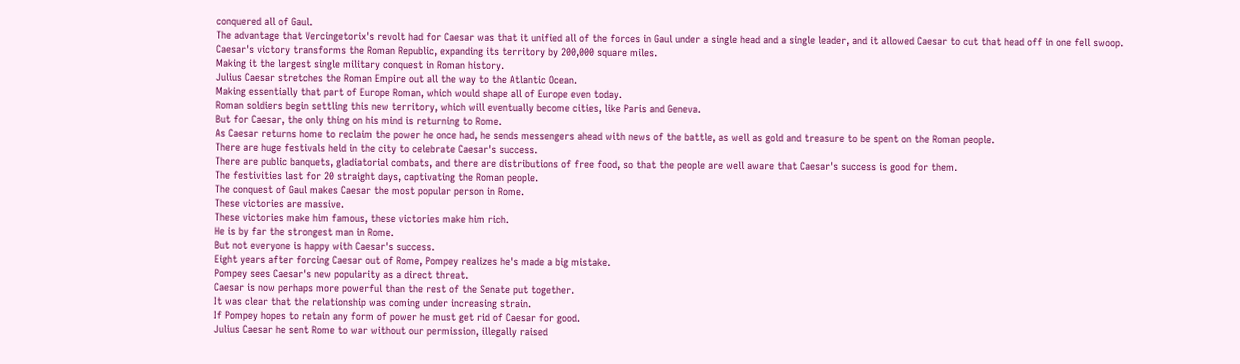conquered all of Gaul.
The advantage that Vercingetorix's revolt had for Caesar was that it unified all of the forces in Gaul under a single head and a single leader, and it allowed Caesar to cut that head off in one fell swoop.
Caesar's victory transforms the Roman Republic, expanding its territory by 200,000 square miles.
Making it the largest single military conquest in Roman history.
Julius Caesar stretches the Roman Empire out all the way to the Atlantic Ocean.
Making essentially that part of Europe Roman, which would shape all of Europe even today.
Roman soldiers begin settling this new territory, which will eventually become cities, like Paris and Geneva.
But for Caesar, the only thing on his mind is returning to Rome.
As Caesar returns home to reclaim the power he once had, he sends messengers ahead with news of the battle, as well as gold and treasure to be spent on the Roman people.
There are huge festivals held in the city to celebrate Caesar's success.
There are public banquets, gladiatorial combats, and there are distributions of free food, so that the people are well aware that Caesar's success is good for them.
The festivities last for 20 straight days, captivating the Roman people.
The conquest of Gaul makes Caesar the most popular person in Rome.
These victories are massive.
These victories make him famous, these victories make him rich.
He is by far the strongest man in Rome.
But not everyone is happy with Caesar's success.
Eight years after forcing Caesar out of Rome, Pompey realizes he's made a big mistake.
Pompey sees Caesar's new popularity as a direct threat.
Caesar is now perhaps more powerful than the rest of the Senate put together.
It was clear that the relationship was coming under increasing strain.
If Pompey hopes to retain any form of power he must get rid of Caesar for good.
Julius Caesar he sent Rome to war without our permission, illegally raised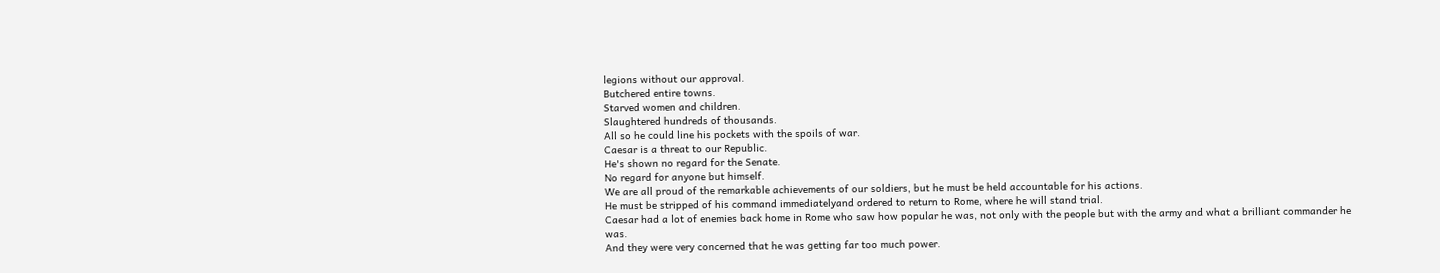legions without our approval.
Butchered entire towns.
Starved women and children.
Slaughtered hundreds of thousands.
All so he could line his pockets with the spoils of war.
Caesar is a threat to our Republic.
He's shown no regard for the Senate.
No regard for anyone but himself.
We are all proud of the remarkable achievements of our soldiers, but he must be held accountable for his actions.
He must be stripped of his command immediatelyand ordered to return to Rome, where he will stand trial.
Caesar had a lot of enemies back home in Rome who saw how popular he was, not only with the people but with the army and what a brilliant commander he was.
And they were very concerned that he was getting far too much power.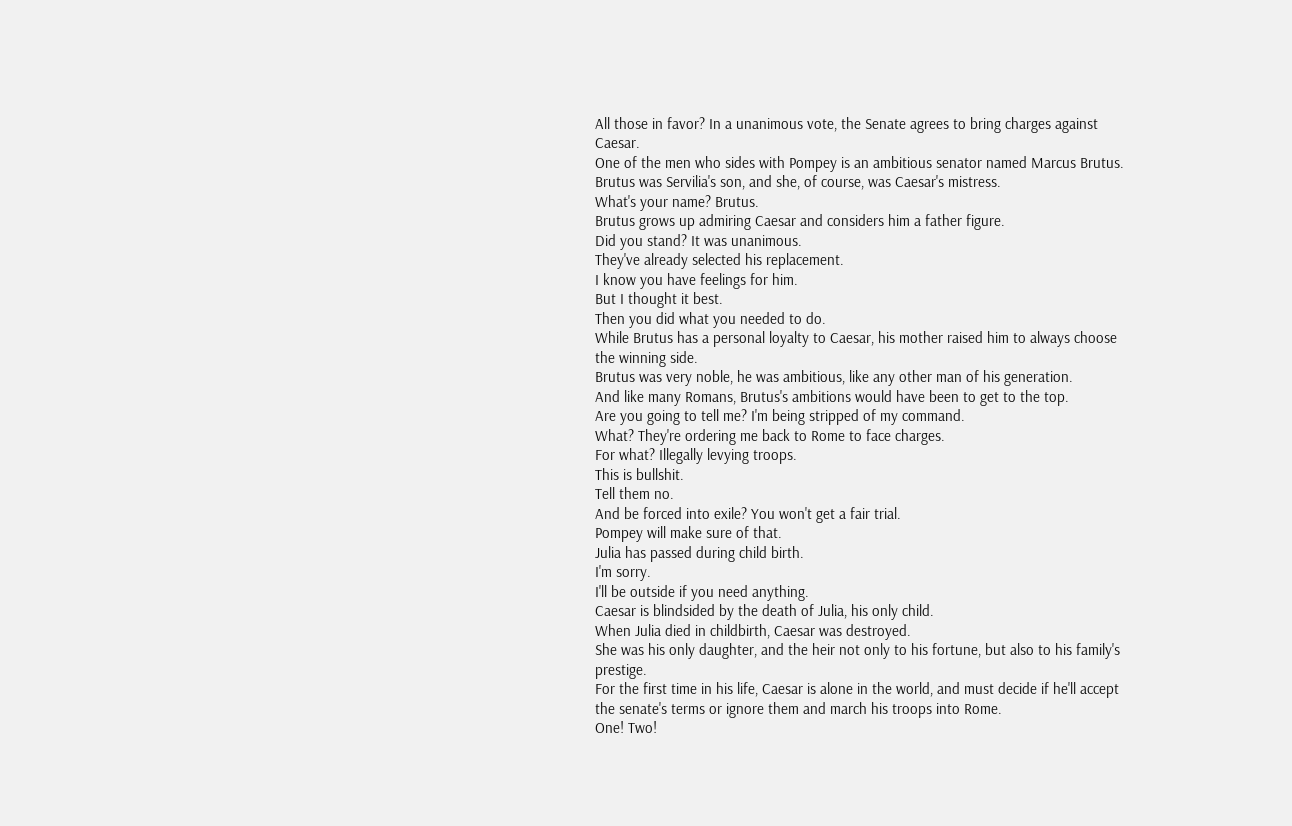All those in favor? In a unanimous vote, the Senate agrees to bring charges against Caesar.
One of the men who sides with Pompey is an ambitious senator named Marcus Brutus.
Brutus was Servilia's son, and she, of course, was Caesar's mistress.
What's your name? Brutus.
Brutus grows up admiring Caesar and considers him a father figure.
Did you stand? It was unanimous.
They've already selected his replacement.
I know you have feelings for him.
But I thought it best.
Then you did what you needed to do.
While Brutus has a personal loyalty to Caesar, his mother raised him to always choose the winning side.
Brutus was very noble, he was ambitious, like any other man of his generation.
And like many Romans, Brutus's ambitions would have been to get to the top.
Are you going to tell me? I'm being stripped of my command.
What? They're ordering me back to Rome to face charges.
For what? Illegally levying troops.
This is bullshit.
Tell them no.
And be forced into exile? You won't get a fair trial.
Pompey will make sure of that.
Julia has passed during child birth.
I'm sorry.
I'll be outside if you need anything.
Caesar is blindsided by the death of Julia, his only child.
When Julia died in childbirth, Caesar was destroyed.
She was his only daughter, and the heir not only to his fortune, but also to his family's prestige.
For the first time in his life, Caesar is alone in the world, and must decide if he'll accept the senate's terms or ignore them and march his troops into Rome.
One! Two!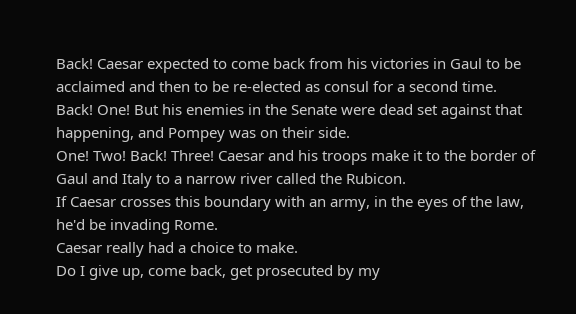Back! Caesar expected to come back from his victories in Gaul to be acclaimed and then to be re-elected as consul for a second time.
Back! One! But his enemies in the Senate were dead set against that happening, and Pompey was on their side.
One! Two! Back! Three! Caesar and his troops make it to the border of Gaul and Italy to a narrow river called the Rubicon.
If Caesar crosses this boundary with an army, in the eyes of the law, he'd be invading Rome.
Caesar really had a choice to make.
Do I give up, come back, get prosecuted by my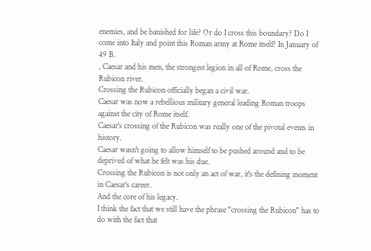enemies, and be banished for life? Or do I cross this boundary? Do I come into Italy and point this Roman army at Rome itself? In January of 49 B.
, Caesar and his men, the strongest legion in all of Rome, cross the Rubicon river.
Crossing the Rubicon officially began a civil war.
Caesar was now a rebellious military general leading Roman troops against the city of Rome itself.
Caesar's crossing of the Rubicon was really one of the pivotal events in history.
Caesar wasn't going to allow himself to be pushed around and to be deprived of what he felt was his due.
Crossing the Rubicon is not only an act of war, it's the defining moment in Caesar's career.
And the core of his legacy.
I think the fact that we still have the phrase "crossing the Rubicon" has to do with the fact that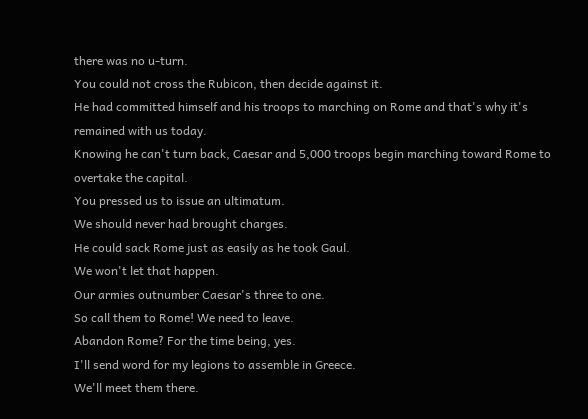there was no u-turn.
You could not cross the Rubicon, then decide against it.
He had committed himself and his troops to marching on Rome and that's why it's remained with us today.
Knowing he can't turn back, Caesar and 5,000 troops begin marching toward Rome to overtake the capital.
You pressed us to issue an ultimatum.
We should never had brought charges.
He could sack Rome just as easily as he took Gaul.
We won't let that happen.
Our armies outnumber Caesar's three to one.
So call them to Rome! We need to leave.
Abandon Rome? For the time being, yes.
I'll send word for my legions to assemble in Greece.
We'll meet them there.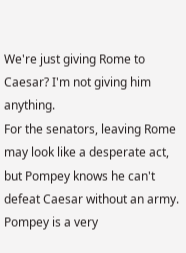We're just giving Rome to Caesar? I'm not giving him anything.
For the senators, leaving Rome may look like a desperate act, but Pompey knows he can't defeat Caesar without an army.
Pompey is a very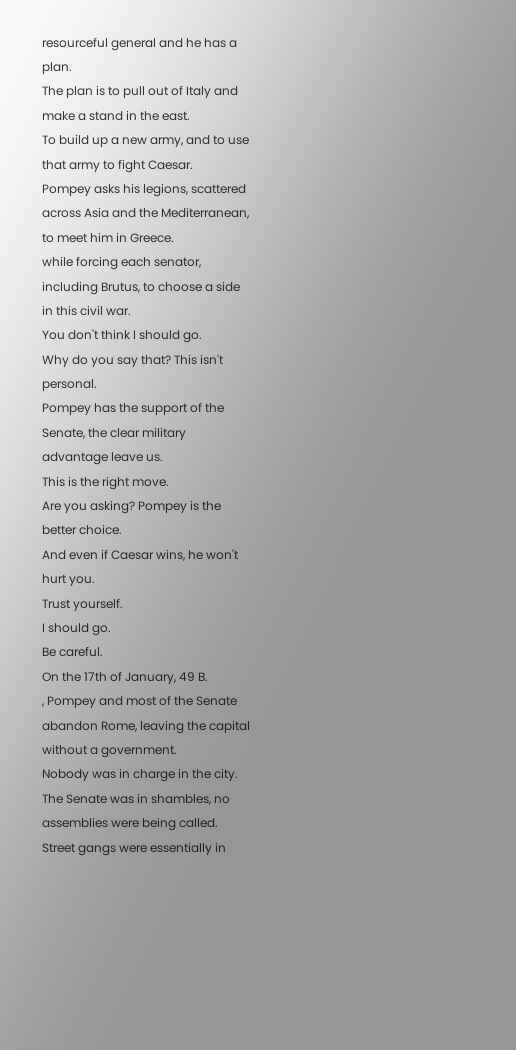resourceful general and he has a plan.
The plan is to pull out of Italy and make a stand in the east.
To build up a new army, and to use that army to fight Caesar.
Pompey asks his legions, scattered across Asia and the Mediterranean, to meet him in Greece.
while forcing each senator, including Brutus, to choose a side in this civil war.
You don't think I should go.
Why do you say that? This isn't personal.
Pompey has the support of the Senate, the clear military advantage leave us.
This is the right move.
Are you asking? Pompey is the better choice.
And even if Caesar wins, he won't hurt you.
Trust yourself.
I should go.
Be careful.
On the 17th of January, 49 B.
, Pompey and most of the Senate abandon Rome, leaving the capital without a government.
Nobody was in charge in the city.
The Senate was in shambles, no assemblies were being called.
Street gangs were essentially in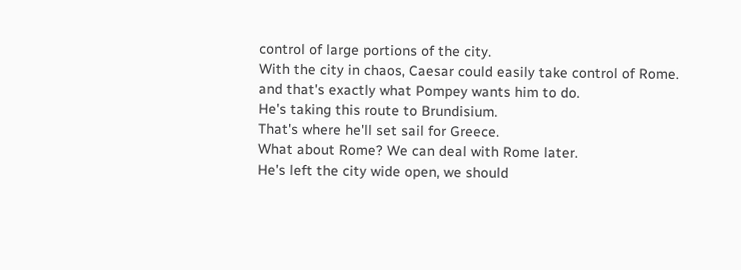control of large portions of the city.
With the city in chaos, Caesar could easily take control of Rome.
and that's exactly what Pompey wants him to do.
He's taking this route to Brundisium.
That's where he'll set sail for Greece.
What about Rome? We can deal with Rome later.
He's left the city wide open, we should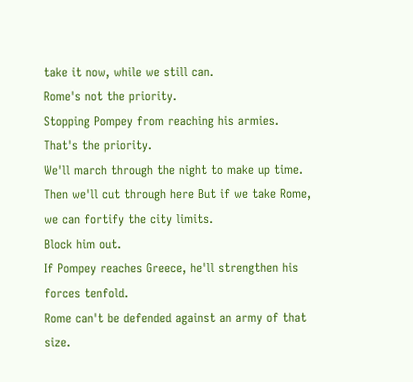take it now, while we still can.
Rome's not the priority.
Stopping Pompey from reaching his armies.
That's the priority.
We'll march through the night to make up time.
Then we'll cut through here But if we take Rome, we can fortify the city limits.
Block him out.
If Pompey reaches Greece, he'll strengthen his forces tenfold.
Rome can't be defended against an army of that size.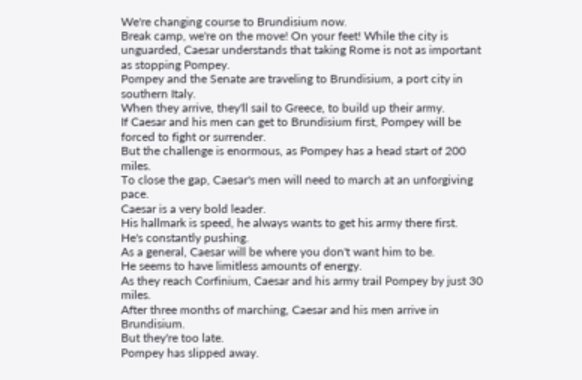We're changing course to Brundisium now.
Break camp, we're on the move! On your feet! While the city is unguarded, Caesar understands that taking Rome is not as important as stopping Pompey.
Pompey and the Senate are traveling to Brundisium, a port city in southern Italy.
When they arrive, they'll sail to Greece, to build up their army.
If Caesar and his men can get to Brundisium first, Pompey will be forced to fight or surrender.
But the challenge is enormous, as Pompey has a head start of 200 miles.
To close the gap, Caesar's men will need to march at an unforgiving pace.
Caesar is a very bold leader.
His hallmark is speed, he always wants to get his army there first.
He's constantly pushing.
As a general, Caesar will be where you don't want him to be.
He seems to have limitless amounts of energy.
As they reach Corfinium, Caesar and his army trail Pompey by just 30 miles.
After three months of marching, Caesar and his men arrive in Brundisium.
But they're too late.
Pompey has slipped away.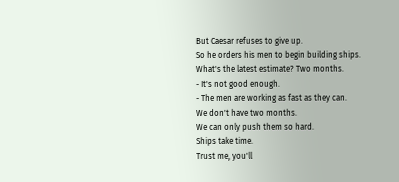But Caesar refuses to give up.
So he orders his men to begin building ships.
What's the latest estimate? Two months.
- It's not good enough.
- The men are working as fast as they can.
We don't have two months.
We can only push them so hard.
Ships take time.
Trust me, you'll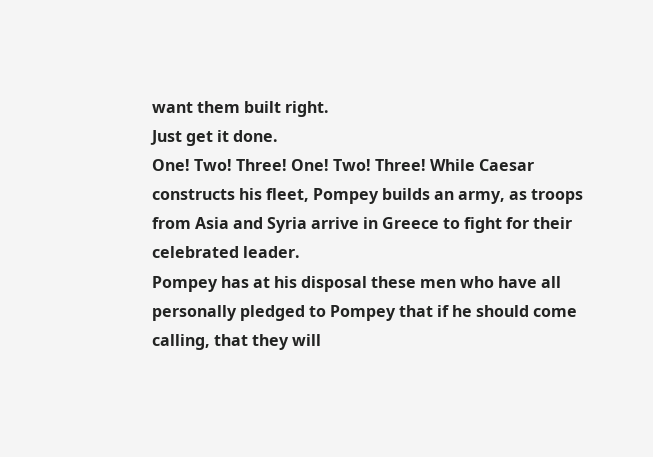want them built right.
Just get it done.
One! Two! Three! One! Two! Three! While Caesar constructs his fleet, Pompey builds an army, as troops from Asia and Syria arrive in Greece to fight for their celebrated leader.
Pompey has at his disposal these men who have all personally pledged to Pompey that if he should come calling, that they will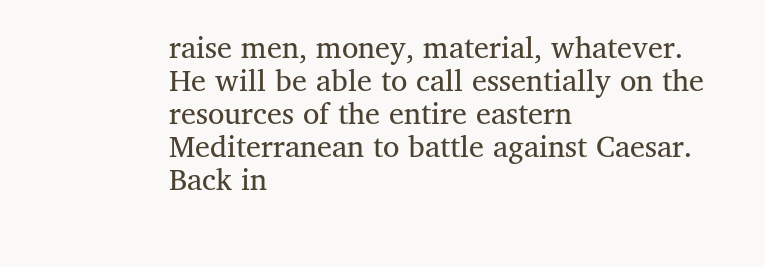raise men, money, material, whatever.
He will be able to call essentially on the resources of the entire eastern Mediterranean to battle against Caesar.
Back in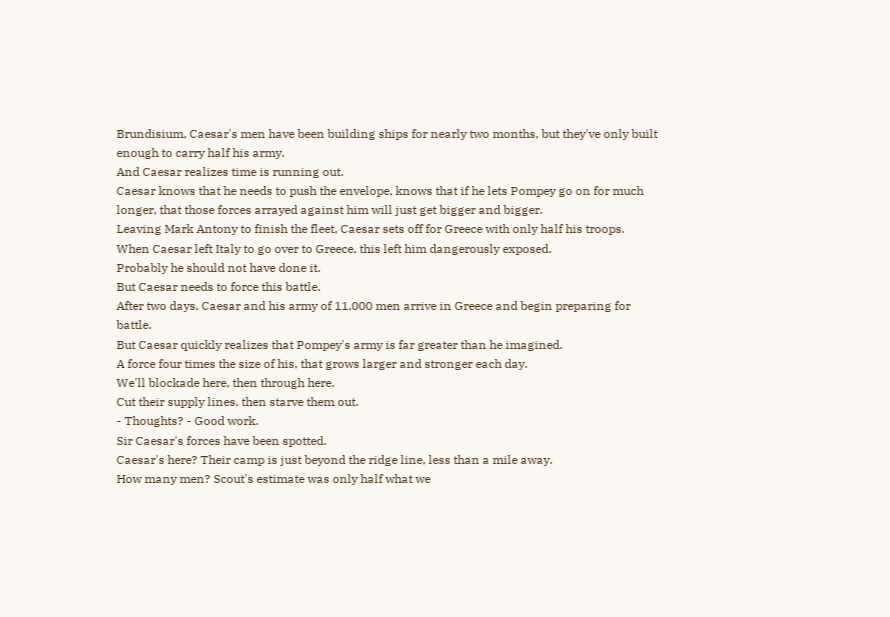Brundisium, Caesar's men have been building ships for nearly two months, but they've only built enough to carry half his army.
And Caesar realizes time is running out.
Caesar knows that he needs to push the envelope, knows that if he lets Pompey go on for much longer, that those forces arrayed against him will just get bigger and bigger.
Leaving Mark Antony to finish the fleet, Caesar sets off for Greece with only half his troops.
When Caesar left Italy to go over to Greece, this left him dangerously exposed.
Probably he should not have done it.
But Caesar needs to force this battle.
After two days, Caesar and his army of 11,000 men arrive in Greece and begin preparing for battle.
But Caesar quickly realizes that Pompey's army is far greater than he imagined.
A force four times the size of his, that grows larger and stronger each day.
We'll blockade here, then through here.
Cut their supply lines, then starve them out.
- Thoughts? - Good work.
Sir Caesar's forces have been spotted.
Caesar's here? Their camp is just beyond the ridge line, less than a mile away.
How many men? Scout's estimate was only half what we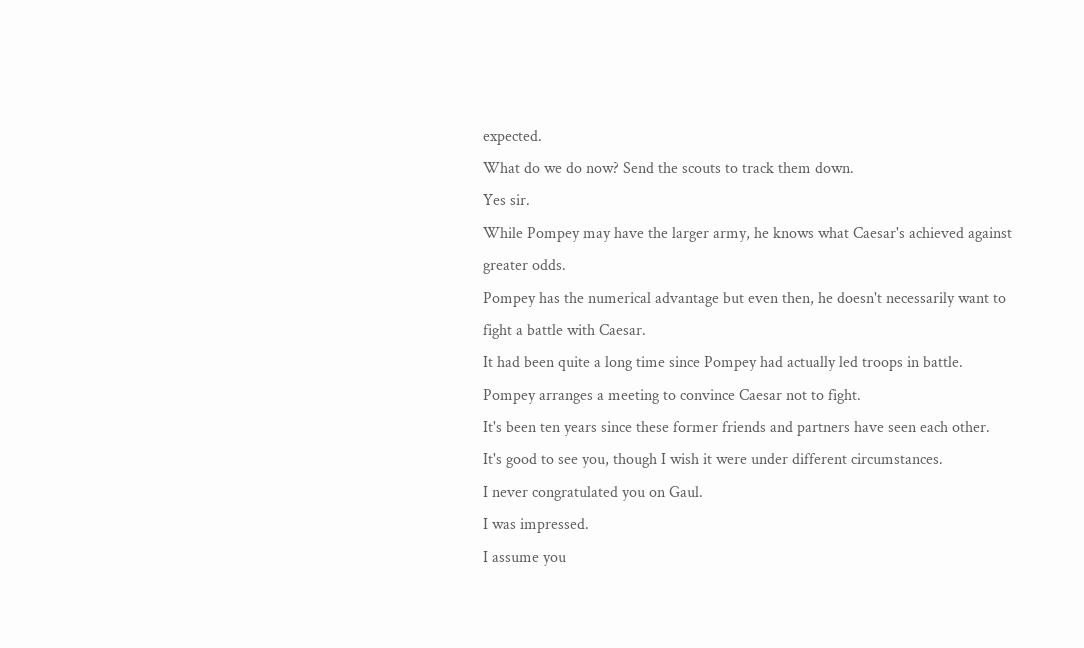expected.
What do we do now? Send the scouts to track them down.
Yes sir.
While Pompey may have the larger army, he knows what Caesar's achieved against greater odds.
Pompey has the numerical advantage but even then, he doesn't necessarily want to fight a battle with Caesar.
It had been quite a long time since Pompey had actually led troops in battle.
Pompey arranges a meeting to convince Caesar not to fight.
It's been ten years since these former friends and partners have seen each other.
It's good to see you, though I wish it were under different circumstances.
I never congratulated you on Gaul.
I was impressed.
I assume you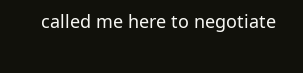called me here to negotiate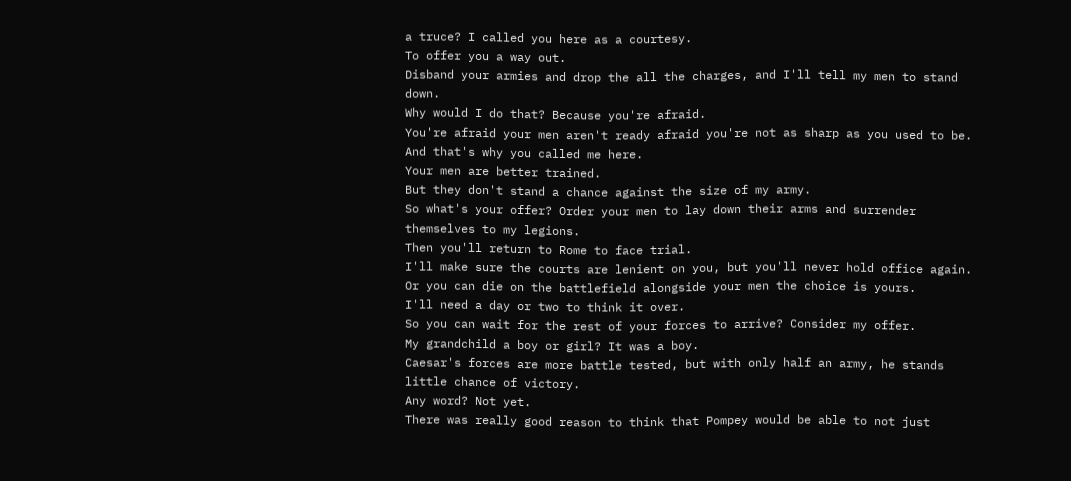a truce? I called you here as a courtesy.
To offer you a way out.
Disband your armies and drop the all the charges, and I'll tell my men to stand down.
Why would I do that? Because you're afraid.
You're afraid your men aren't ready afraid you're not as sharp as you used to be.
And that's why you called me here.
Your men are better trained.
But they don't stand a chance against the size of my army.
So what's your offer? Order your men to lay down their arms and surrender themselves to my legions.
Then you'll return to Rome to face trial.
I'll make sure the courts are lenient on you, but you'll never hold office again.
Or you can die on the battlefield alongside your men the choice is yours.
I'll need a day or two to think it over.
So you can wait for the rest of your forces to arrive? Consider my offer.
My grandchild a boy or girl? It was a boy.
Caesar's forces are more battle tested, but with only half an army, he stands little chance of victory.
Any word? Not yet.
There was really good reason to think that Pompey would be able to not just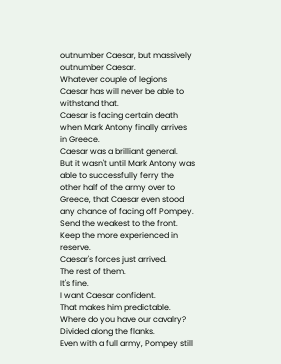outnumber Caesar, but massively outnumber Caesar.
Whatever couple of legions Caesar has will never be able to withstand that.
Caesar is facing certain death when Mark Antony finally arrives in Greece.
Caesar was a brilliant general.
But it wasn't until Mark Antony was able to successfully ferry the other half of the army over to Greece, that Caesar even stood any chance of facing off Pompey.
Send the weakest to the front.
Keep the more experienced in reserve.
Caesar's forces just arrived.
The rest of them.
It's fine.
I want Caesar confident.
That makes him predictable.
Where do you have our cavalry? Divided along the flanks.
Even with a full army, Pompey still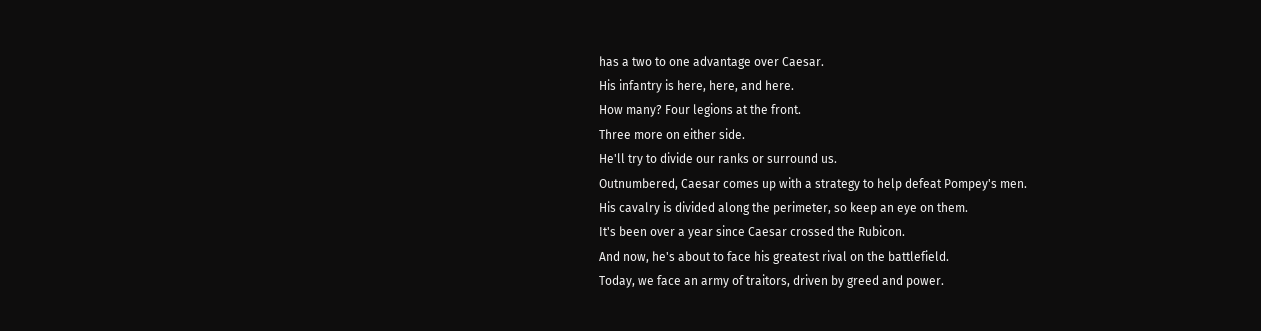has a two to one advantage over Caesar.
His infantry is here, here, and here.
How many? Four legions at the front.
Three more on either side.
He'll try to divide our ranks or surround us.
Outnumbered, Caesar comes up with a strategy to help defeat Pompey's men.
His cavalry is divided along the perimeter, so keep an eye on them.
It's been over a year since Caesar crossed the Rubicon.
And now, he's about to face his greatest rival on the battlefield.
Today, we face an army of traitors, driven by greed and power.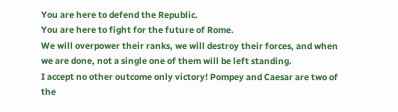You are here to defend the Republic.
You are here to fight for the future of Rome.
We will overpower their ranks, we will destroy their forces, and when we are done, not a single one of them will be left standing.
I accept no other outcome only victory! Pompey and Caesar are two of the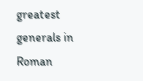greatest generals in Roman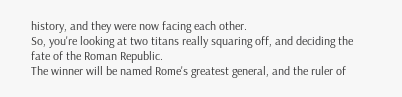history, and they were now facing each other.
So, you're looking at two titans really squaring off, and deciding the fate of the Roman Republic.
The winner will be named Rome's greatest general, and the ruler of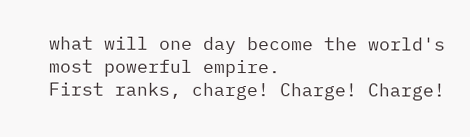what will one day become the world's most powerful empire.
First ranks, charge! Charge! Charge!